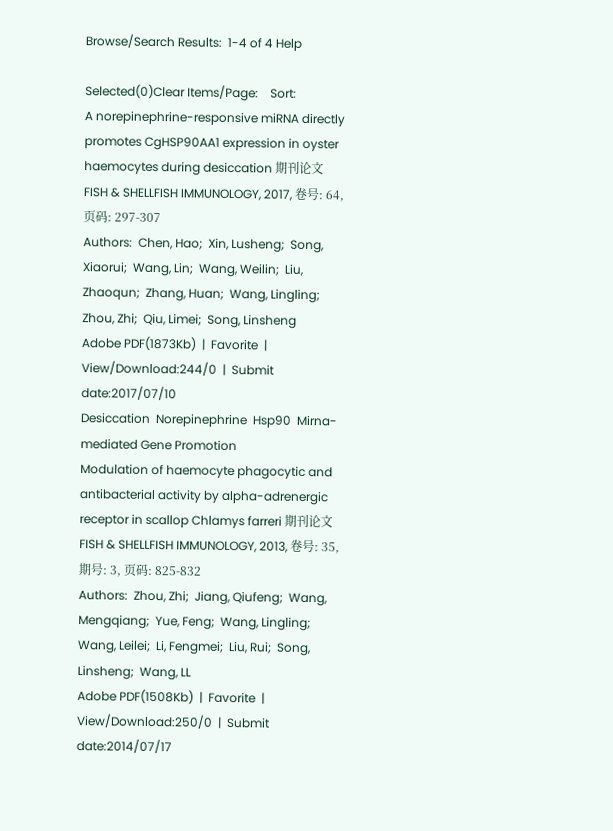Browse/Search Results:  1-4 of 4 Help

Selected(0)Clear Items/Page:    Sort:
A norepinephrine-responsive miRNA directly promotes CgHSP90AA1 expression in oyster haemocytes during desiccation 期刊论文
FISH & SHELLFISH IMMUNOLOGY, 2017, 卷号: 64, 页码: 297-307
Authors:  Chen, Hao;  Xin, Lusheng;  Song, Xiaorui;  Wang, Lin;  Wang, Weilin;  Liu, Zhaoqun;  Zhang, Huan;  Wang, Lingling;  Zhou, Zhi;  Qiu, Limei;  Song, Linsheng
Adobe PDF(1873Kb)  |  Favorite  |  View/Download:244/0  |  Submit date:2017/07/10
Desiccation  Norepinephrine  Hsp90  Mirna-mediated Gene Promotion
Modulation of haemocyte phagocytic and antibacterial activity by alpha-adrenergic receptor in scallop Chlamys farreri 期刊论文
FISH & SHELLFISH IMMUNOLOGY, 2013, 卷号: 35, 期号: 3, 页码: 825-832
Authors:  Zhou, Zhi;  Jiang, Qiufeng;  Wang, Mengqiang;  Yue, Feng;  Wang, Lingling;  Wang, Leilei;  Li, Fengmei;  Liu, Rui;  Song, Linsheng;  Wang, LL
Adobe PDF(1508Kb)  |  Favorite  |  View/Download:250/0  |  Submit date:2014/07/17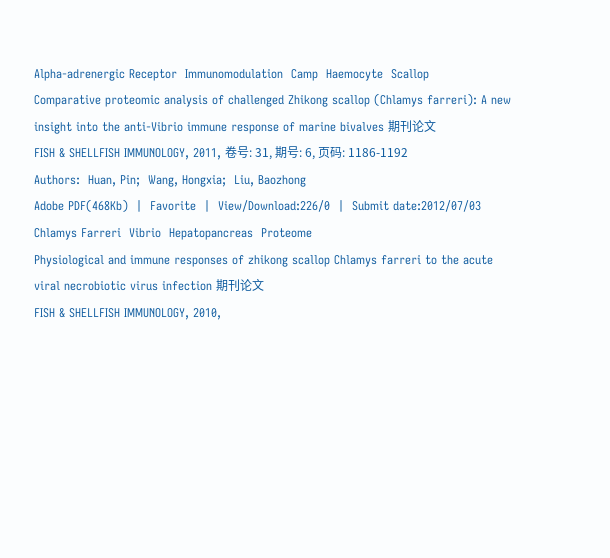Alpha-adrenergic Receptor  Immunomodulation  Camp  Haemocyte  Scallop
Comparative proteomic analysis of challenged Zhikong scallop (Chlamys farreri): A new insight into the anti-Vibrio immune response of marine bivalves 期刊论文
FISH & SHELLFISH IMMUNOLOGY, 2011, 卷号: 31, 期号: 6, 页码: 1186-1192
Authors:  Huan, Pin;  Wang, Hongxia;  Liu, Baozhong
Adobe PDF(468Kb)  |  Favorite  |  View/Download:226/0  |  Submit date:2012/07/03
Chlamys Farreri  Vibrio  Hepatopancreas  Proteome
Physiological and immune responses of zhikong scallop Chlamys farreri to the acute viral necrobiotic virus infection 期刊论文
FISH & SHELLFISH IMMUNOLOGY, 2010,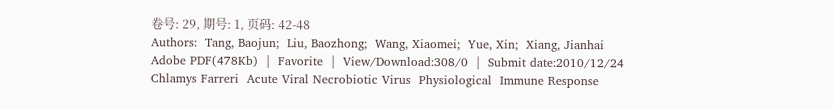卷号: 29, 期号: 1, 页码: 42-48
Authors:  Tang, Baojun;  Liu, Baozhong;  Wang, Xiaomei;  Yue, Xin;  Xiang, Jianhai
Adobe PDF(478Kb)  |  Favorite  |  View/Download:308/0  |  Submit date:2010/12/24
Chlamys Farreri  Acute Viral Necrobiotic Virus  Physiological  Immune Response